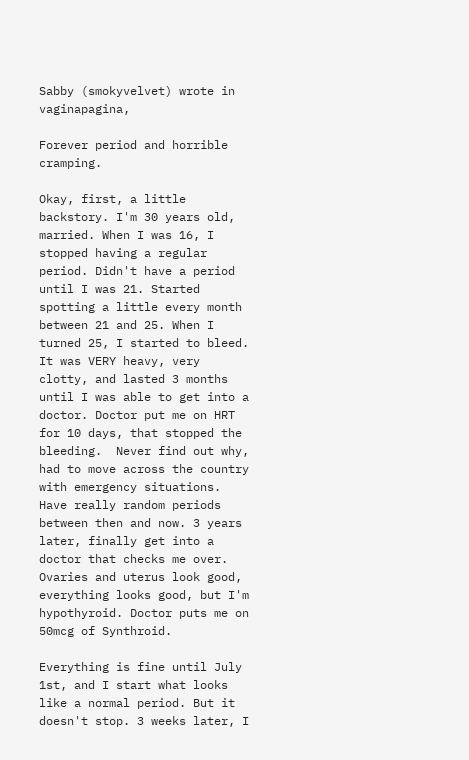Sabby (smokyvelvet) wrote in vaginapagina,

Forever period and horrible cramping.

Okay, first, a little backstory. I'm 30 years old, married. When I was 16, I stopped having a regular period. Didn't have a period until I was 21. Started spotting a little every month between 21 and 25. When I turned 25, I started to bleed. It was VERY heavy, very clotty, and lasted 3 months until I was able to get into a doctor. Doctor put me on HRT for 10 days, that stopped the bleeding.  Never find out why, had to move across the country with emergency situations. Have really random periods between then and now. 3 years later, finally get into a doctor that checks me over. Ovaries and uterus look good, everything looks good, but I'm hypothyroid. Doctor puts me on 50mcg of Synthroid.

Everything is fine until July 1st, and I start what looks like a normal period. But it doesn't stop. 3 weeks later, I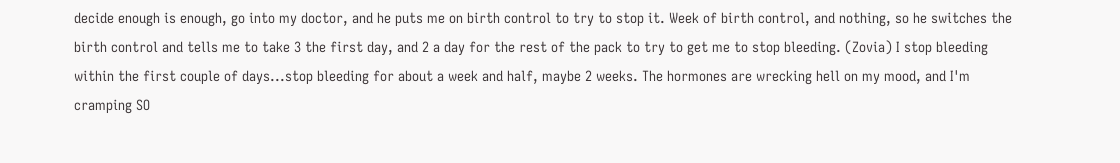decide enough is enough, go into my doctor, and he puts me on birth control to try to stop it. Week of birth control, and nothing, so he switches the birth control and tells me to take 3 the first day, and 2 a day for the rest of the pack to try to get me to stop bleeding. (Zovia) I stop bleeding within the first couple of days...stop bleeding for about a week and half, maybe 2 weeks. The hormones are wrecking hell on my mood, and I'm cramping SO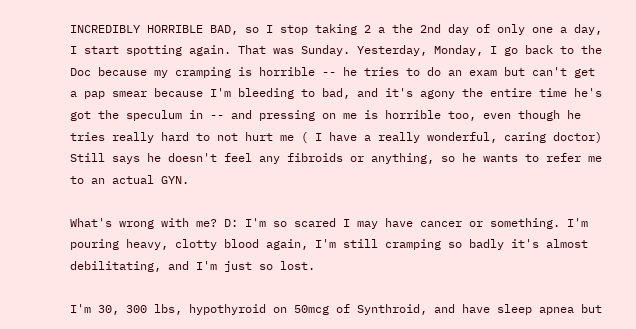INCREDIBLY HORRIBLE BAD, so I stop taking 2 a the 2nd day of only one a day, I start spotting again. That was Sunday. Yesterday, Monday, I go back to the Doc because my cramping is horrible -- he tries to do an exam but can't get a pap smear because I'm bleeding to bad, and it's agony the entire time he's got the speculum in -- and pressing on me is horrible too, even though he tries really hard to not hurt me ( I have a really wonderful, caring doctor) Still says he doesn't feel any fibroids or anything, so he wants to refer me to an actual GYN.

What's wrong with me? D: I'm so scared I may have cancer or something. I'm pouring heavy, clotty blood again, I'm still cramping so badly it's almost debilitating, and I'm just so lost.

I'm 30, 300 lbs, hypothyroid on 50mcg of Synthroid, and have sleep apnea but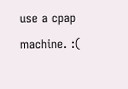use a cpap machine. :(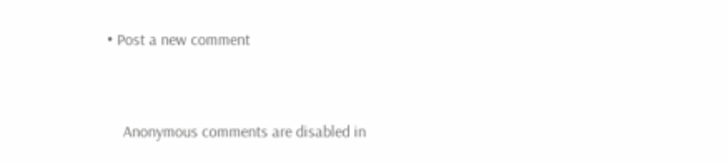• Post a new comment


    Anonymous comments are disabled in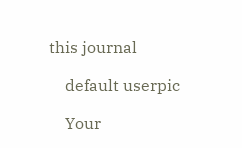this journal

    default userpic

    Your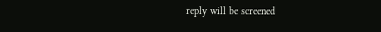reply will be screened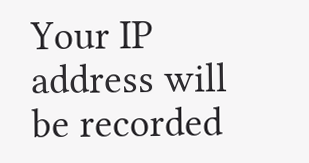Your IP address will be recorded